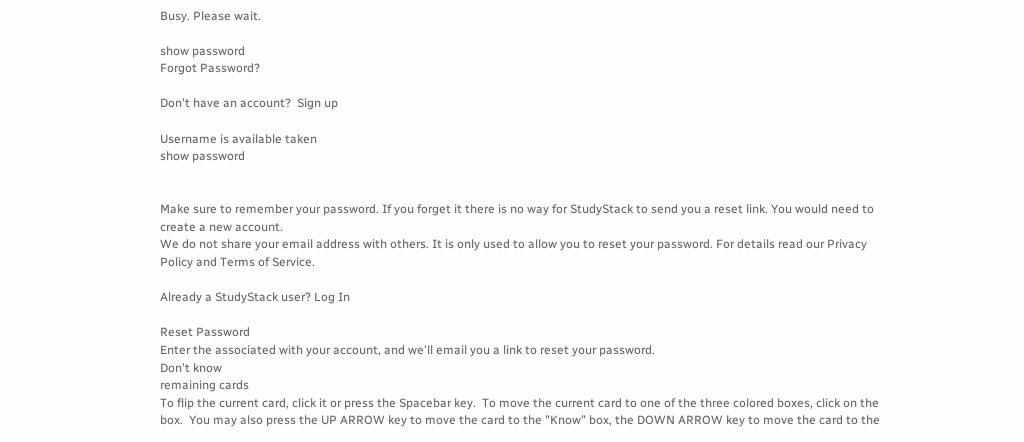Busy. Please wait.

show password
Forgot Password?

Don't have an account?  Sign up

Username is available taken
show password


Make sure to remember your password. If you forget it there is no way for StudyStack to send you a reset link. You would need to create a new account.
We do not share your email address with others. It is only used to allow you to reset your password. For details read our Privacy Policy and Terms of Service.

Already a StudyStack user? Log In

Reset Password
Enter the associated with your account, and we'll email you a link to reset your password.
Don't know
remaining cards
To flip the current card, click it or press the Spacebar key.  To move the current card to one of the three colored boxes, click on the box.  You may also press the UP ARROW key to move the card to the "Know" box, the DOWN ARROW key to move the card to the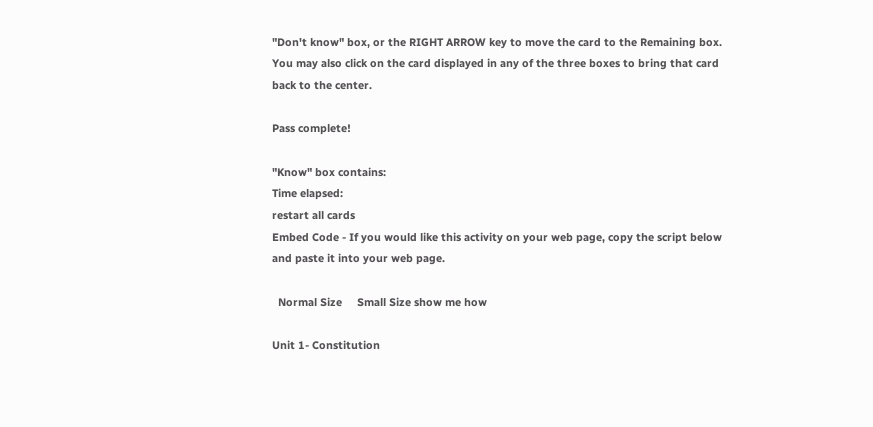"Don't know" box, or the RIGHT ARROW key to move the card to the Remaining box.  You may also click on the card displayed in any of the three boxes to bring that card back to the center.

Pass complete!

"Know" box contains:
Time elapsed:
restart all cards
Embed Code - If you would like this activity on your web page, copy the script below and paste it into your web page.

  Normal Size     Small Size show me how

Unit 1- Constitution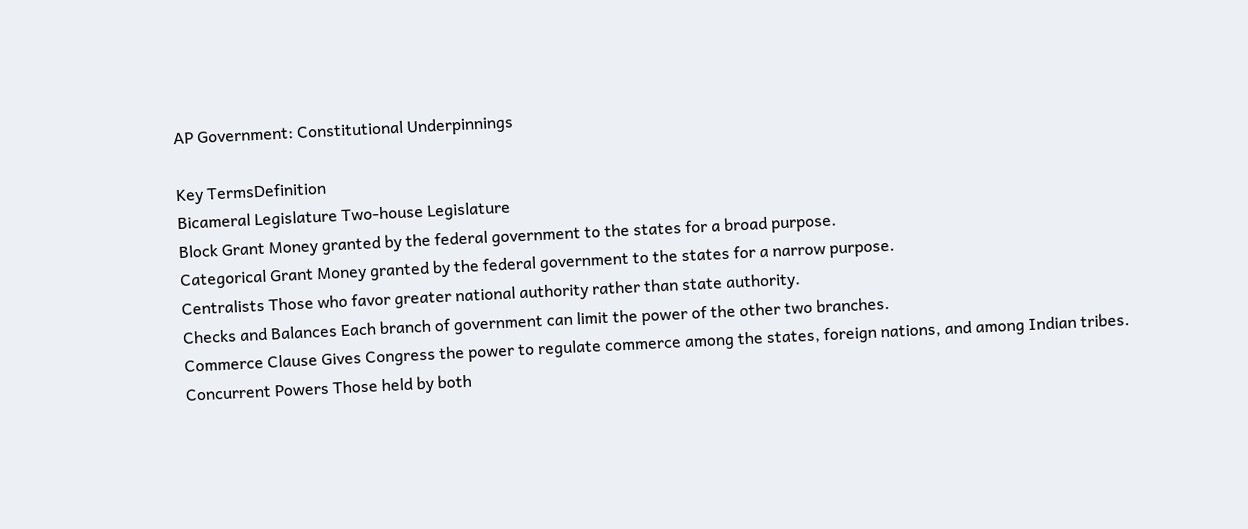AP Government: Constitutional Underpinnings

Key TermsDefinition
Bicameral Legislature Two-house Legislature
Block Grant Money granted by the federal government to the states for a broad purpose.
Categorical Grant Money granted by the federal government to the states for a narrow purpose.
Centralists Those who favor greater national authority rather than state authority.
Checks and Balances Each branch of government can limit the power of the other two branches.
Commerce Clause Gives Congress the power to regulate commerce among the states, foreign nations, and among Indian tribes.
Concurrent Powers Those held by both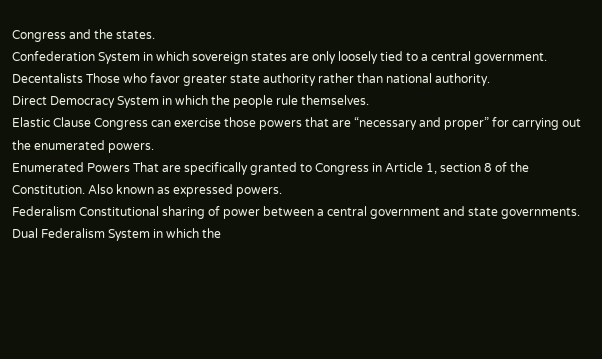Congress and the states.
Confederation System in which sovereign states are only loosely tied to a central government.
Decentalists Those who favor greater state authority rather than national authority.
Direct Democracy System in which the people rule themselves.
Elastic Clause Congress can exercise those powers that are “necessary and proper” for carrying out the enumerated powers.
Enumerated Powers That are specifically granted to Congress in Article 1, section 8 of the Constitution. Also known as expressed powers.
Federalism Constitutional sharing of power between a central government and state governments.
Dual Federalism System in which the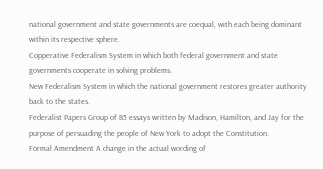national government and state governments are coequal, with each being dominant within its respective sphere.
Copperative Federalism System in which both federal government and state governments cooperate in solving problems.
New Federalism System in which the national government restores greater authority back to the states.
Federalist Papers Group of 85 essays written by Madison, Hamilton, and Jay for the purpose of persuading the people of New York to adopt the Constitution.
Formal Amendment A change in the actual wording of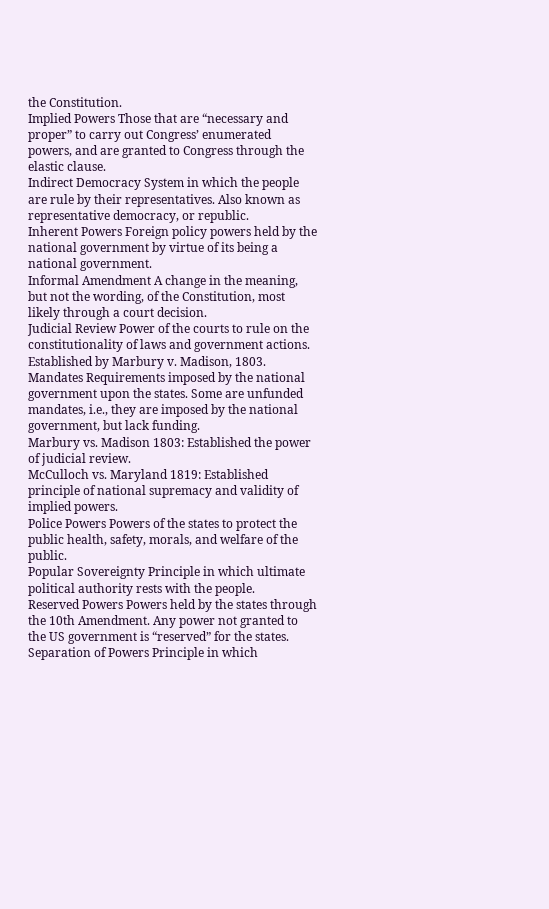the Constitution.
Implied Powers Those that are “necessary and proper” to carry out Congress’ enumerated powers, and are granted to Congress through the elastic clause.
Indirect Democracy System in which the people are rule by their representatives. Also known as representative democracy, or republic.
Inherent Powers Foreign policy powers held by the national government by virtue of its being a national government.
Informal Amendment A change in the meaning, but not the wording, of the Constitution, most likely through a court decision.
Judicial Review Power of the courts to rule on the constitutionality of laws and government actions. Established by Marbury v. Madison, 1803.
Mandates Requirements imposed by the national government upon the states. Some are unfunded mandates, i.e., they are imposed by the national government, but lack funding.
Marbury vs. Madison 1803: Established the power of judicial review.
McCulloch vs. Maryland 1819: Established principle of national supremacy and validity of implied powers.
Police Powers Powers of the states to protect the public health, safety, morals, and welfare of the public.
Popular Sovereignty Principle in which ultimate political authority rests with the people.
Reserved Powers Powers held by the states through the 10th Amendment. Any power not granted to the US government is “reserved” for the states.
Separation of Powers Principle in which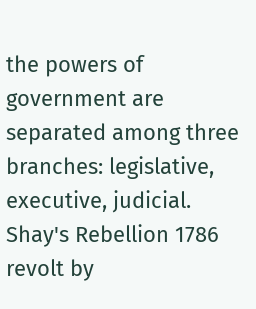the powers of government are separated among three branches: legislative, executive, judicial.
Shay's Rebellion 1786 revolt by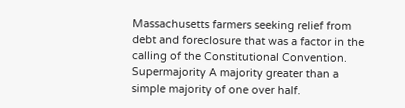Massachusetts farmers seeking relief from debt and foreclosure that was a factor in the calling of the Constitutional Convention.
Supermajority A majority greater than a simple majority of one over half.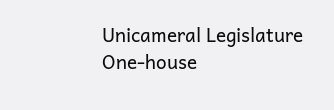Unicameral Legislature One-house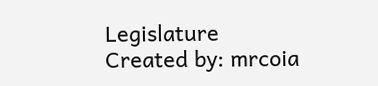Legislature
Created by: mrcoia